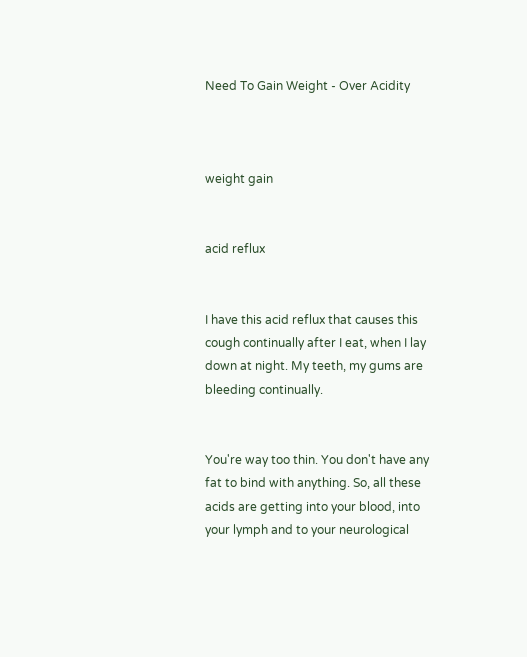Need To Gain Weight - Over Acidity



weight gain


acid reflux


I have this acid reflux that causes this cough continually after I eat, when I lay down at night. My teeth, my gums are bleeding continually.


You're way too thin. You don't have any fat to bind with anything. So, all these acids are getting into your blood, into your lymph and to your neurological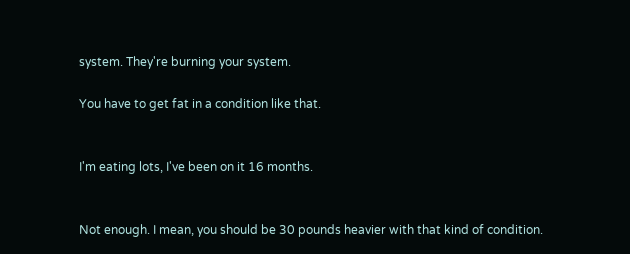system. They're burning your system.

You have to get fat in a condition like that.


I'm eating lots, I've been on it 16 months.


Not enough. I mean, you should be 30 pounds heavier with that kind of condition.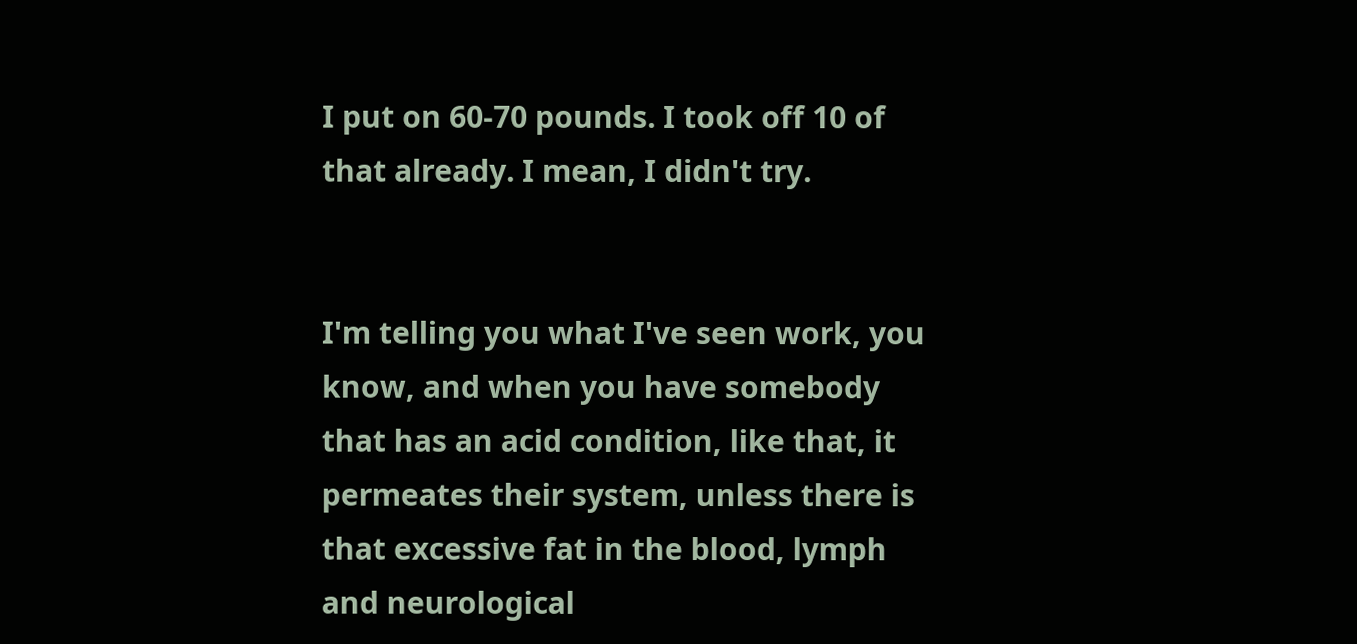I put on 60-70 pounds. I took off 10 of that already. I mean, I didn't try.


I'm telling you what I've seen work, you know, and when you have somebody that has an acid condition, like that, it permeates their system, unless there is that excessive fat in the blood, lymph and neurological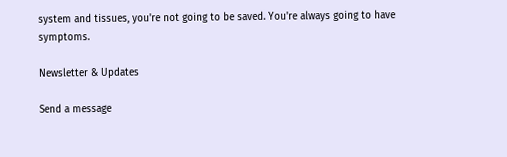system and tissues, you're not going to be saved. You're always going to have symptoms.

Newsletter & Updates

Send a message